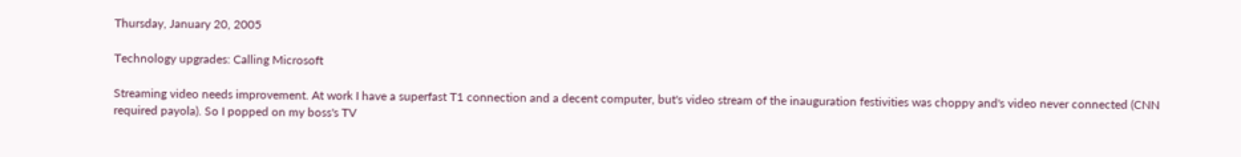Thursday, January 20, 2005

Technology upgrades: Calling Microsoft

Streaming video needs improvement. At work I have a superfast T1 connection and a decent computer, but's video stream of the inauguration festivities was choppy and's video never connected (CNN required payola). So I popped on my boss's TV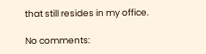that still resides in my office.

No comments: